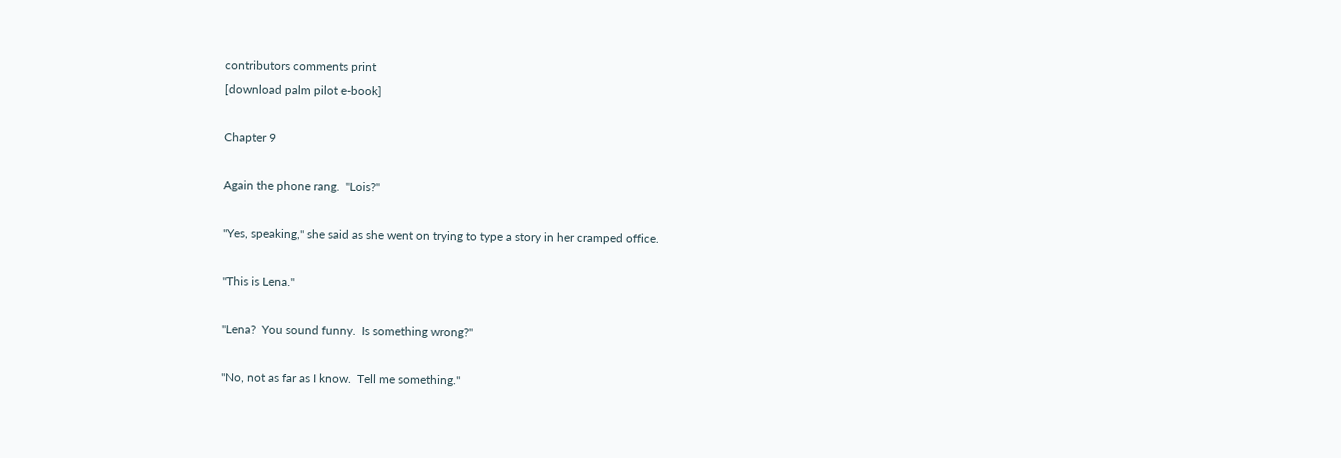contributors comments print
[download palm pilot e-book]

Chapter 9

Again the phone rang.  "Lois?"

"Yes, speaking," she said as she went on trying to type a story in her cramped office.

"This is Lena."

"Lena?  You sound funny.  Is something wrong?"

"No, not as far as I know.  Tell me something."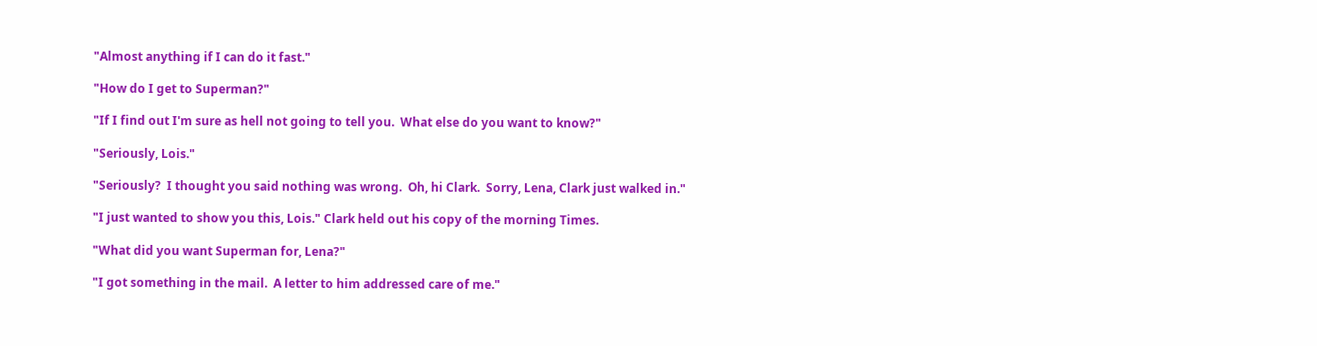"Almost anything if I can do it fast."

"How do I get to Superman?"

"If I find out I'm sure as hell not going to tell you.  What else do you want to know?"

"Seriously, Lois."

"Seriously?  I thought you said nothing was wrong.  Oh, hi Clark.  Sorry, Lena, Clark just walked in."

"I just wanted to show you this, Lois." Clark held out his copy of the morning Times.

"What did you want Superman for, Lena?"

"I got something in the mail.  A letter to him addressed care of me."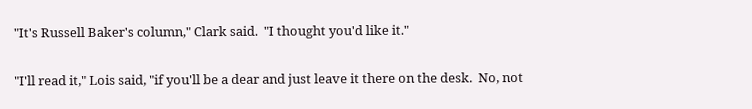"It's Russell Baker's column," Clark said.  "I thought you'd like it."

"I'll read it," Lois said, "if you'll be a dear and just leave it there on the desk.  No, not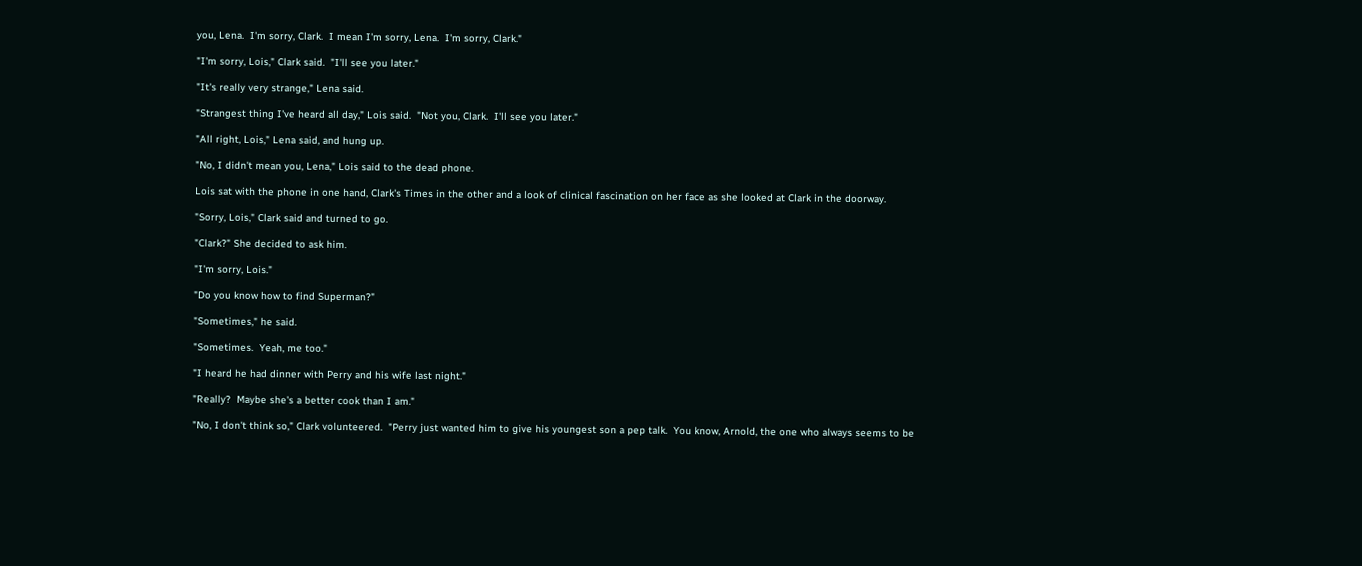you, Lena.  I'm sorry, Clark.  I mean I'm sorry, Lena.  I'm sorry, Clark."

"I'm sorry, Lois," Clark said.  "I'll see you later."

"It's really very strange," Lena said.

"Strangest thing I've heard all day," Lois said.  "Not you, Clark.  I'll see you later."

"All right, Lois," Lena said, and hung up.

"No, I didn't mean you, Lena," Lois said to the dead phone.

Lois sat with the phone in one hand, Clark's Times in the other and a look of clinical fascination on her face as she looked at Clark in the doorway.

"Sorry, Lois," Clark said and turned to go.

"Clark?" She decided to ask him.

"I'm sorry, Lois."

"Do you know how to find Superman?"

"Sometimes," he said.

"Sometimes.  Yeah, me too."

"I heard he had dinner with Perry and his wife last night."

"Really?  Maybe she's a better cook than I am."

"No, I don't think so," Clark volunteered.  "Perry just wanted him to give his youngest son a pep talk.  You know, Arnold, the one who always seems to be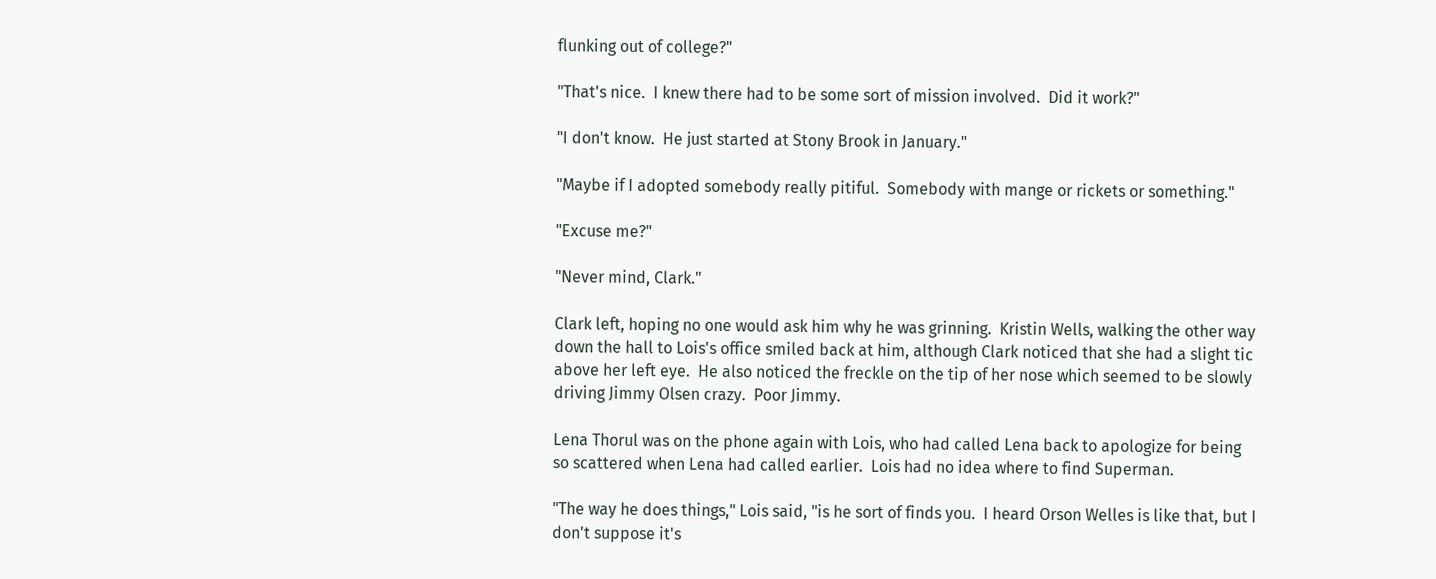flunking out of college?"

"That's nice.  I knew there had to be some sort of mission involved.  Did it work?"

"I don't know.  He just started at Stony Brook in January."

"Maybe if I adopted somebody really pitiful.  Somebody with mange or rickets or something."

"Excuse me?"

"Never mind, Clark."

Clark left, hoping no one would ask him why he was grinning.  Kristin Wells, walking the other way down the hall to Lois's office smiled back at him, although Clark noticed that she had a slight tic above her left eye.  He also noticed the freckle on the tip of her nose which seemed to be slowly driving Jimmy Olsen crazy.  Poor Jimmy.

Lena Thorul was on the phone again with Lois, who had called Lena back to apologize for being so scattered when Lena had called earlier.  Lois had no idea where to find Superman.

"The way he does things," Lois said, "is he sort of finds you.  I heard Orson Welles is like that, but I don't suppose it's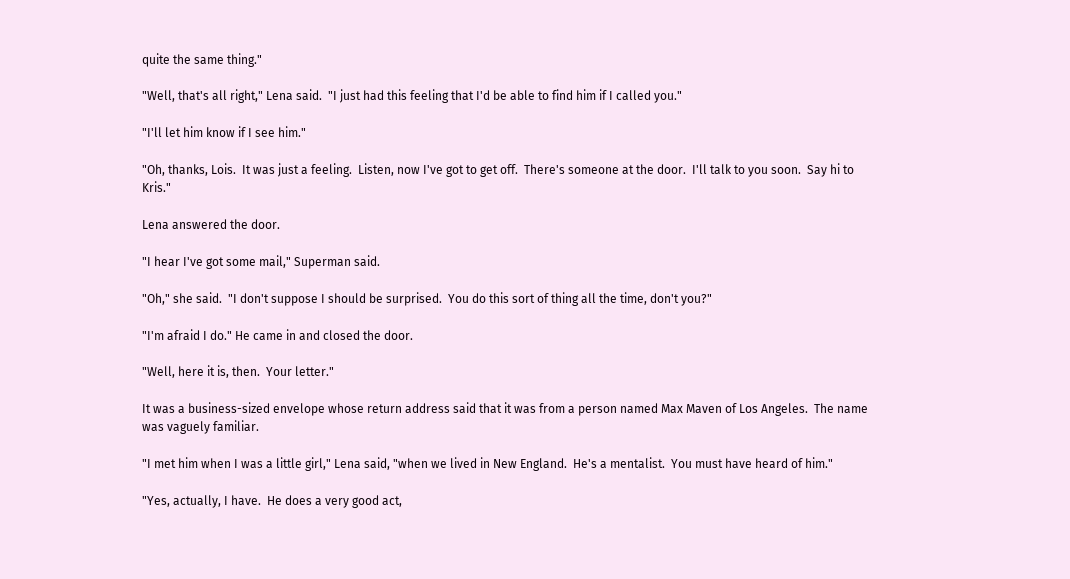quite the same thing."

"Well, that's all right," Lena said.  "I just had this feeling that I'd be able to find him if I called you."

"I'll let him know if I see him."

"Oh, thanks, Lois.  It was just a feeling.  Listen, now I've got to get off.  There's someone at the door.  I'll talk to you soon.  Say hi to Kris."

Lena answered the door.

"I hear I've got some mail," Superman said.

"Oh," she said.  "I don't suppose I should be surprised.  You do this sort of thing all the time, don't you?"

"I'm afraid I do." He came in and closed the door.

"Well, here it is, then.  Your letter."

It was a business-sized envelope whose return address said that it was from a person named Max Maven of Los Angeles.  The name was vaguely familiar.

"I met him when I was a little girl," Lena said, "when we lived in New England.  He's a mentalist.  You must have heard of him."

"Yes, actually, I have.  He does a very good act,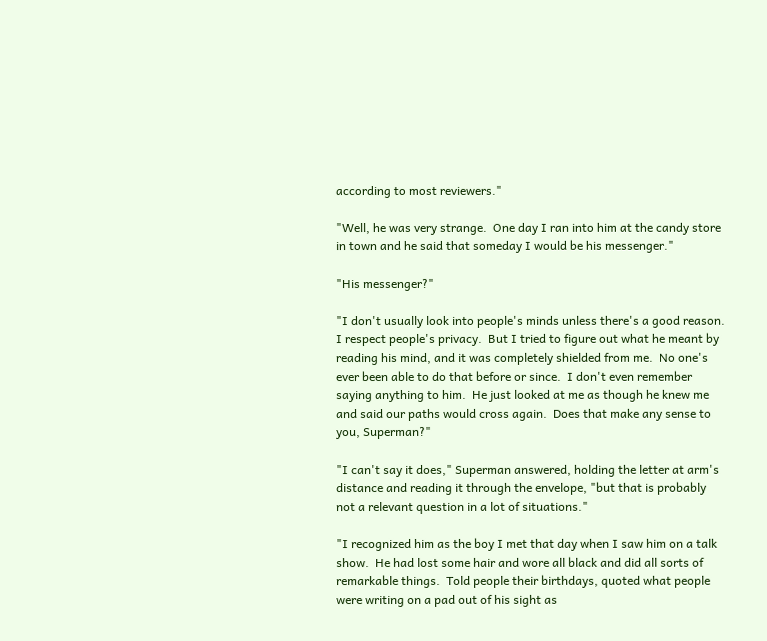according to most reviewers."

"Well, he was very strange.  One day I ran into him at the candy store in town and he said that someday I would be his messenger."

"His messenger?"

"I don't usually look into people's minds unless there's a good reason.  I respect people's privacy.  But I tried to figure out what he meant by reading his mind, and it was completely shielded from me.  No one's ever been able to do that before or since.  I don't even remember saying anything to him.  He just looked at me as though he knew me and said our paths would cross again.  Does that make any sense to you, Superman?"

"I can't say it does," Superman answered, holding the letter at arm's distance and reading it through the envelope, "but that is probably not a relevant question in a lot of situations."

"I recognized him as the boy I met that day when I saw him on a talk show.  He had lost some hair and wore all black and did all sorts of remarkable things.  Told people their birthdays, quoted what people were writing on a pad out of his sight as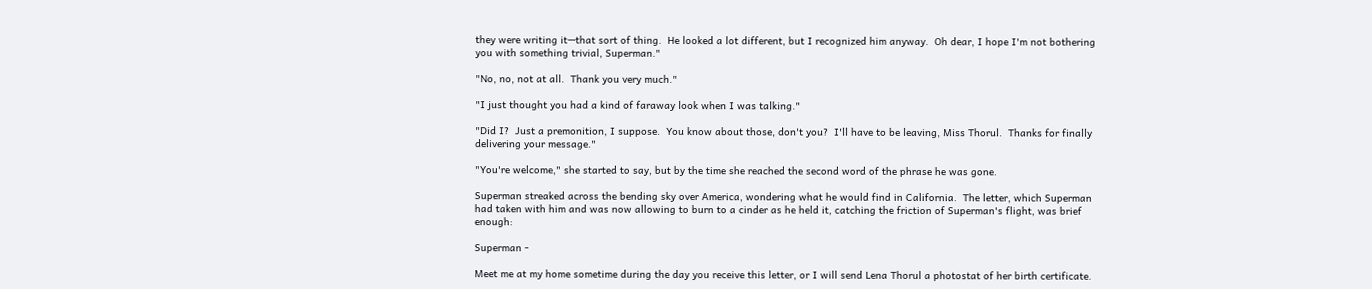they were writing it—that sort of thing.  He looked a lot different, but I recognized him anyway.  Oh dear, I hope I'm not bothering you with something trivial, Superman."

"No, no, not at all.  Thank you very much."

"I just thought you had a kind of faraway look when I was talking."

"Did I?  Just a premonition, I suppose.  You know about those, don't you?  I'll have to be leaving, Miss Thorul.  Thanks for finally delivering your message."

"You're welcome," she started to say, but by the time she reached the second word of the phrase he was gone.

Superman streaked across the bending sky over America, wondering what he would find in California.  The letter, which Superman had taken with him and was now allowing to burn to a cinder as he held it, catching the friction of Superman's flight, was brief enough:

Superman -

Meet me at my home sometime during the day you receive this letter, or I will send Lena Thorul a photostat of her birth certificate.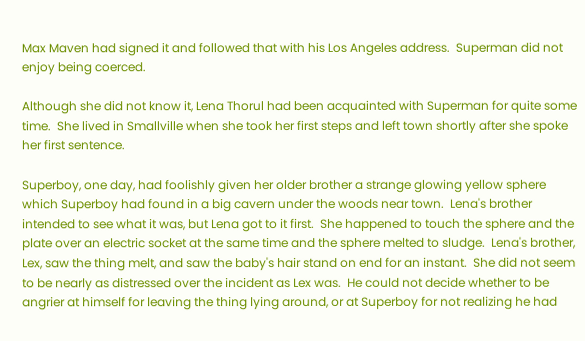Max Maven had signed it and followed that with his Los Angeles address.  Superman did not enjoy being coerced.

Although she did not know it, Lena Thorul had been acquainted with Superman for quite some time.  She lived in Smallville when she took her first steps and left town shortly after she spoke her first sentence.

Superboy, one day, had foolishly given her older brother a strange glowing yellow sphere which Superboy had found in a big cavern under the woods near town.  Lena's brother intended to see what it was, but Lena got to it first.  She happened to touch the sphere and the plate over an electric socket at the same time and the sphere melted to sludge.  Lena's brother, Lex, saw the thing melt, and saw the baby's hair stand on end for an instant.  She did not seem to be nearly as distressed over the incident as Lex was.  He could not decide whether to be angrier at himself for leaving the thing lying around, or at Superboy for not realizing he had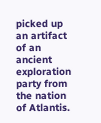picked up an artifact of an ancient exploration party from the nation of Atlantis.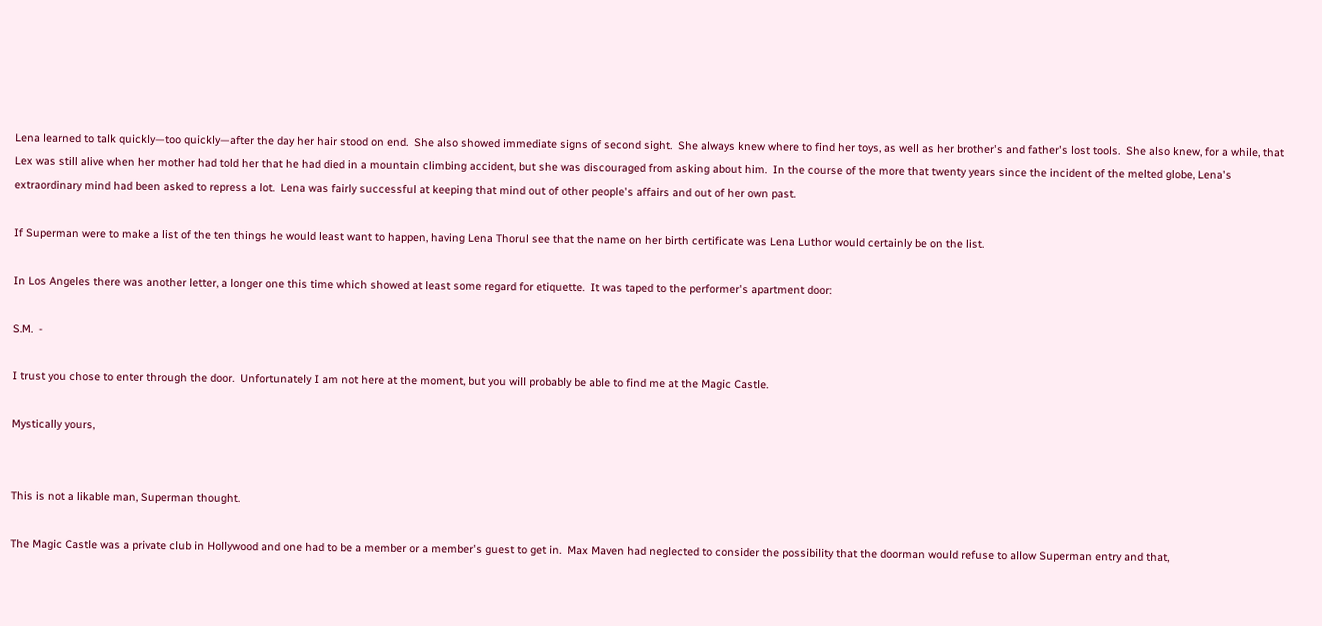Lena learned to talk quickly—too quickly—after the day her hair stood on end.  She also showed immediate signs of second sight.  She always knew where to find her toys, as well as her brother's and father's lost tools.  She also knew, for a while, that Lex was still alive when her mother had told her that he had died in a mountain climbing accident, but she was discouraged from asking about him.  In the course of the more that twenty years since the incident of the melted globe, Lena's extraordinary mind had been asked to repress a lot.  Lena was fairly successful at keeping that mind out of other people's affairs and out of her own past.

If Superman were to make a list of the ten things he would least want to happen, having Lena Thorul see that the name on her birth certificate was Lena Luthor would certainly be on the list.

In Los Angeles there was another letter, a longer one this time which showed at least some regard for etiquette.  It was taped to the performer's apartment door:

S.M.  -

I trust you chose to enter through the door.  Unfortunately I am not here at the moment, but you will probably be able to find me at the Magic Castle.

Mystically yours,


This is not a likable man, Superman thought.

The Magic Castle was a private club in Hollywood and one had to be a member or a member's guest to get in.  Max Maven had neglected to consider the possibility that the doorman would refuse to allow Superman entry and that,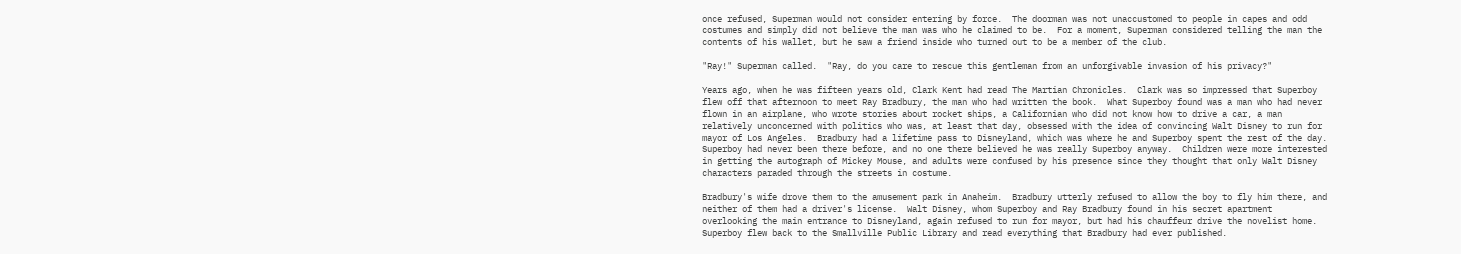once refused, Superman would not consider entering by force.  The doorman was not unaccustomed to people in capes and odd costumes and simply did not believe the man was who he claimed to be.  For a moment, Superman considered telling the man the contents of his wallet, but he saw a friend inside who turned out to be a member of the club.

"Ray!" Superman called.  "Ray, do you care to rescue this gentleman from an unforgivable invasion of his privacy?"

Years ago, when he was fifteen years old, Clark Kent had read The Martian Chronicles.  Clark was so impressed that Superboy flew off that afternoon to meet Ray Bradbury, the man who had written the book.  What Superboy found was a man who had never flown in an airplane, who wrote stories about rocket ships, a Californian who did not know how to drive a car, a man relatively unconcerned with politics who was, at least that day, obsessed with the idea of convincing Walt Disney to run for mayor of Los Angeles.  Bradbury had a lifetime pass to Disneyland, which was where he and Superboy spent the rest of the day.  Superboy had never been there before, and no one there believed he was really Superboy anyway.  Children were more interested in getting the autograph of Mickey Mouse, and adults were confused by his presence since they thought that only Walt Disney characters paraded through the streets in costume.

Bradbury's wife drove them to the amusement park in Anaheim.  Bradbury utterly refused to allow the boy to fly him there, and neither of them had a driver's license.  Walt Disney, whom Superboy and Ray Bradbury found in his secret apartment overlooking the main entrance to Disneyland, again refused to run for mayor, but had his chauffeur drive the novelist home.  Superboy flew back to the Smallville Public Library and read everything that Bradbury had ever published.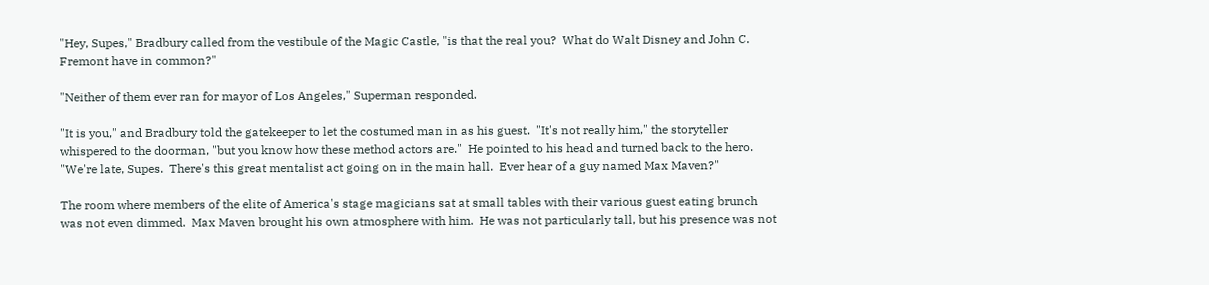"Hey, Supes," Bradbury called from the vestibule of the Magic Castle, "is that the real you?  What do Walt Disney and John C. Fremont have in common?"

"Neither of them ever ran for mayor of Los Angeles," Superman responded.

"It is you," and Bradbury told the gatekeeper to let the costumed man in as his guest.  "It's not really him," the storyteller whispered to the doorman, "but you know how these method actors are."  He pointed to his head and turned back to the hero.  "We're late, Supes.  There's this great mentalist act going on in the main hall.  Ever hear of a guy named Max Maven?"

The room where members of the elite of America's stage magicians sat at small tables with their various guest eating brunch was not even dimmed.  Max Maven brought his own atmosphere with him.  He was not particularly tall, but his presence was not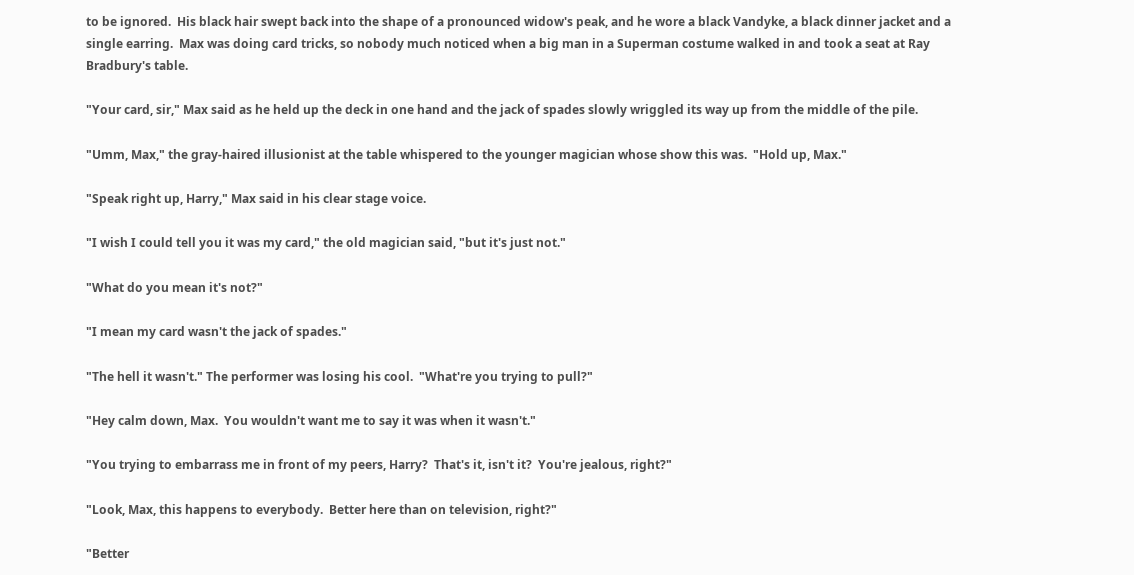to be ignored.  His black hair swept back into the shape of a pronounced widow's peak, and he wore a black Vandyke, a black dinner jacket and a single earring.  Max was doing card tricks, so nobody much noticed when a big man in a Superman costume walked in and took a seat at Ray Bradbury's table.

"Your card, sir," Max said as he held up the deck in one hand and the jack of spades slowly wriggled its way up from the middle of the pile.

"Umm, Max," the gray-haired illusionist at the table whispered to the younger magician whose show this was.  "Hold up, Max."

"Speak right up, Harry," Max said in his clear stage voice.

"I wish I could tell you it was my card," the old magician said, "but it's just not."

"What do you mean it's not?"

"I mean my card wasn't the jack of spades."

"The hell it wasn't." The performer was losing his cool.  "What're you trying to pull?"

"Hey calm down, Max.  You wouldn't want me to say it was when it wasn't."

"You trying to embarrass me in front of my peers, Harry?  That's it, isn't it?  You're jealous, right?"

"Look, Max, this happens to everybody.  Better here than on television, right?"

"Better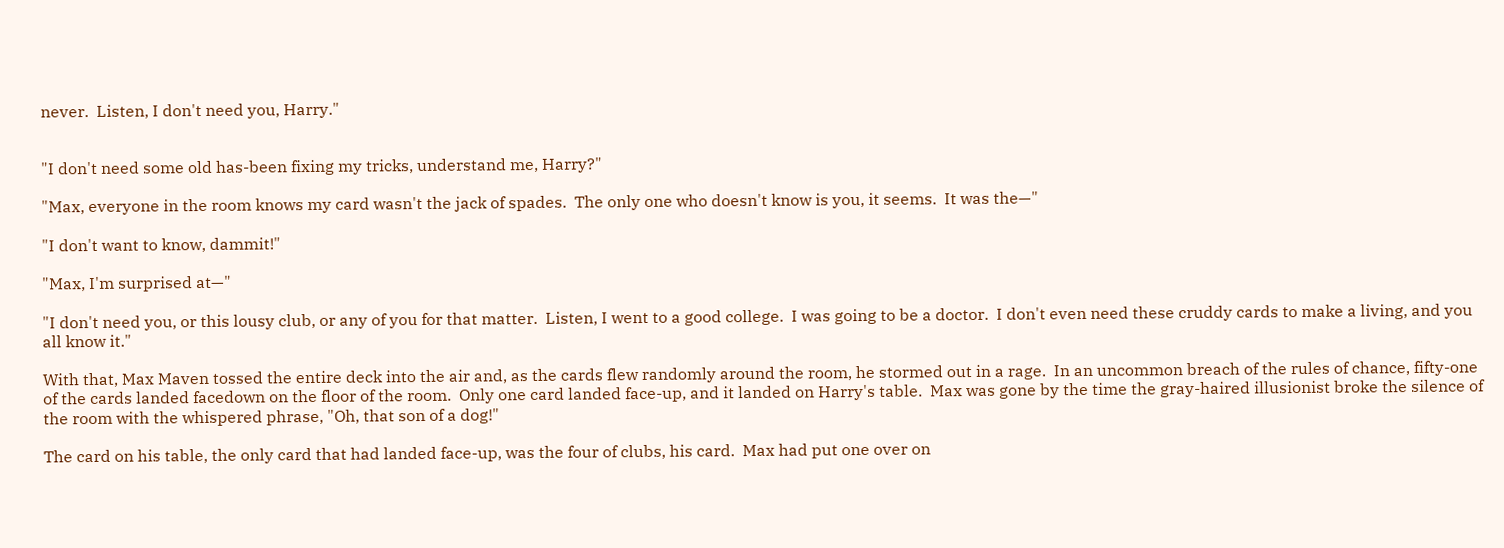never.  Listen, I don't need you, Harry."


"I don't need some old has-been fixing my tricks, understand me, Harry?"

"Max, everyone in the room knows my card wasn't the jack of spades.  The only one who doesn't know is you, it seems.  It was the—"

"I don't want to know, dammit!"

"Max, I'm surprised at—"

"I don't need you, or this lousy club, or any of you for that matter.  Listen, I went to a good college.  I was going to be a doctor.  I don't even need these cruddy cards to make a living, and you all know it."

With that, Max Maven tossed the entire deck into the air and, as the cards flew randomly around the room, he stormed out in a rage.  In an uncommon breach of the rules of chance, fifty-one of the cards landed facedown on the floor of the room.  Only one card landed face-up, and it landed on Harry's table.  Max was gone by the time the gray-haired illusionist broke the silence of the room with the whispered phrase, "Oh, that son of a dog!"

The card on his table, the only card that had landed face-up, was the four of clubs, his card.  Max had put one over on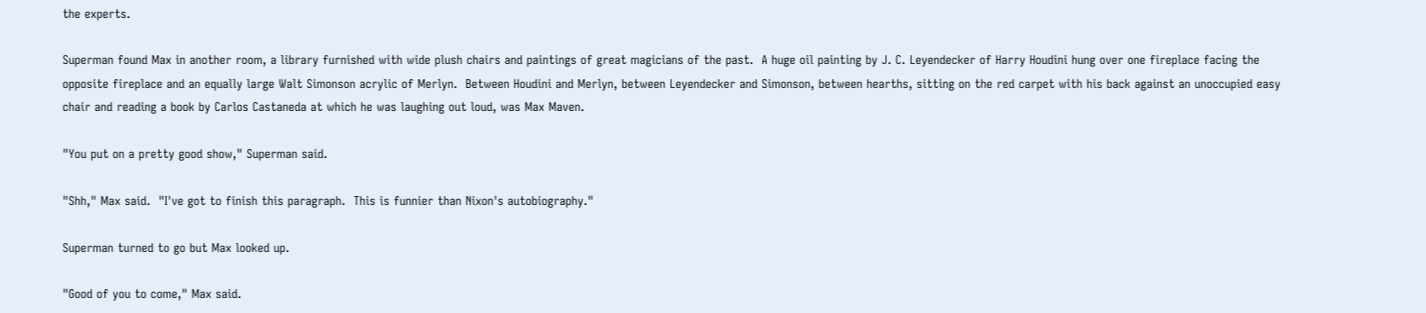the experts.

Superman found Max in another room, a library furnished with wide plush chairs and paintings of great magicians of the past.  A huge oil painting by J. C. Leyendecker of Harry Houdini hung over one fireplace facing the opposite fireplace and an equally large Walt Simonson acrylic of Merlyn.  Between Houdini and Merlyn, between Leyendecker and Simonson, between hearths, sitting on the red carpet with his back against an unoccupied easy chair and reading a book by Carlos Castaneda at which he was laughing out loud, was Max Maven.

"You put on a pretty good show," Superman said.

"Shh," Max said.  "I've got to finish this paragraph.  This is funnier than Nixon's autobiography."

Superman turned to go but Max looked up.

"Good of you to come," Max said.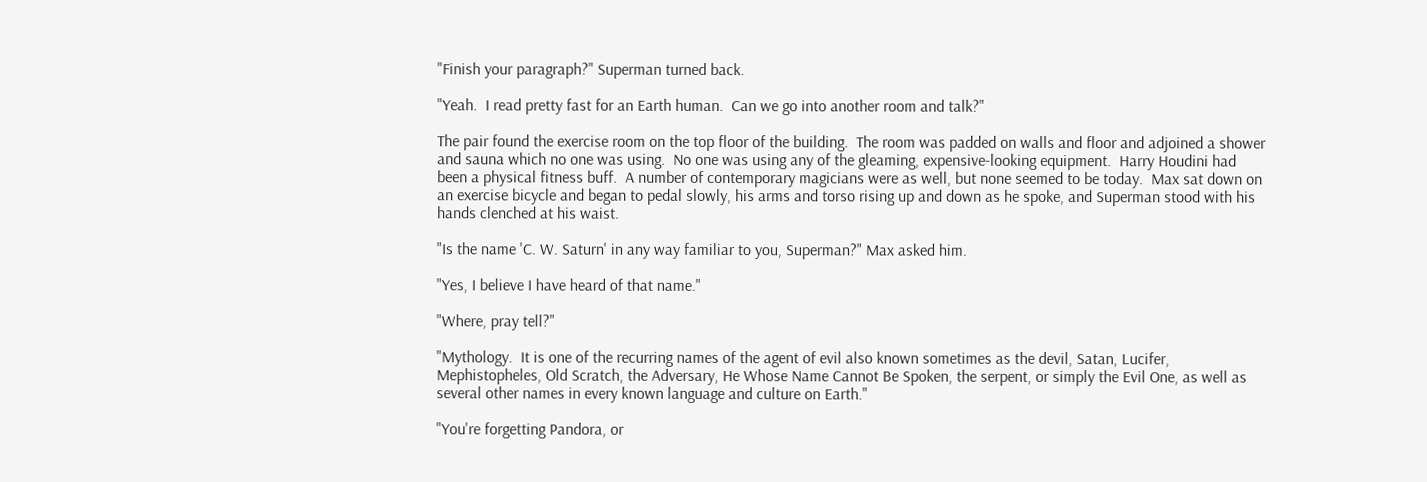"Finish your paragraph?" Superman turned back.

"Yeah.  I read pretty fast for an Earth human.  Can we go into another room and talk?"

The pair found the exercise room on the top floor of the building.  The room was padded on walls and floor and adjoined a shower and sauna which no one was using.  No one was using any of the gleaming, expensive-looking equipment.  Harry Houdini had been a physical fitness buff.  A number of contemporary magicians were as well, but none seemed to be today.  Max sat down on an exercise bicycle and began to pedal slowly, his arms and torso rising up and down as he spoke, and Superman stood with his hands clenched at his waist.

"Is the name 'C. W. Saturn' in any way familiar to you, Superman?" Max asked him.

"Yes, I believe I have heard of that name."

"Where, pray tell?"

"Mythology.  It is one of the recurring names of the agent of evil also known sometimes as the devil, Satan, Lucifer, Mephistopheles, Old Scratch, the Adversary, He Whose Name Cannot Be Spoken, the serpent, or simply the Evil One, as well as several other names in every known language and culture on Earth."

"You're forgetting Pandora, or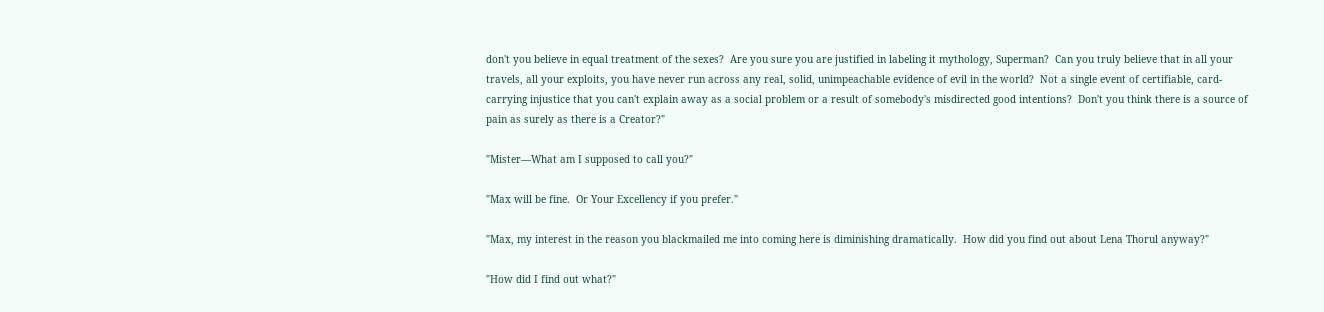don't you believe in equal treatment of the sexes?  Are you sure you are justified in labeling it mythology, Superman?  Can you truly believe that in all your travels, all your exploits, you have never run across any real, solid, unimpeachable evidence of evil in the world?  Not a single event of certifiable, card-carrying injustice that you can't explain away as a social problem or a result of somebody's misdirected good intentions?  Don't you think there is a source of pain as surely as there is a Creator?"

"Mister—What am I supposed to call you?"

"Max will be fine.  Or Your Excellency if you prefer."

"Max, my interest in the reason you blackmailed me into coming here is diminishing dramatically.  How did you find out about Lena Thorul anyway?"

"How did I find out what?"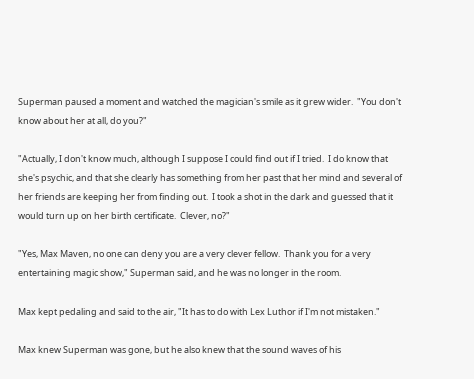Superman paused a moment and watched the magician's smile as it grew wider.  "You don't know about her at all, do you?"

"Actually, I don't know much, although I suppose I could find out if I tried.  I do know that she's psychic, and that she clearly has something from her past that her mind and several of her friends are keeping her from finding out.  I took a shot in the dark and guessed that it would turn up on her birth certificate.  Clever, no?"

"Yes, Max Maven, no one can deny you are a very clever fellow.  Thank you for a very entertaining magic show," Superman said, and he was no longer in the room.

Max kept pedaling and said to the air, "It has to do with Lex Luthor if I'm not mistaken."

Max knew Superman was gone, but he also knew that the sound waves of his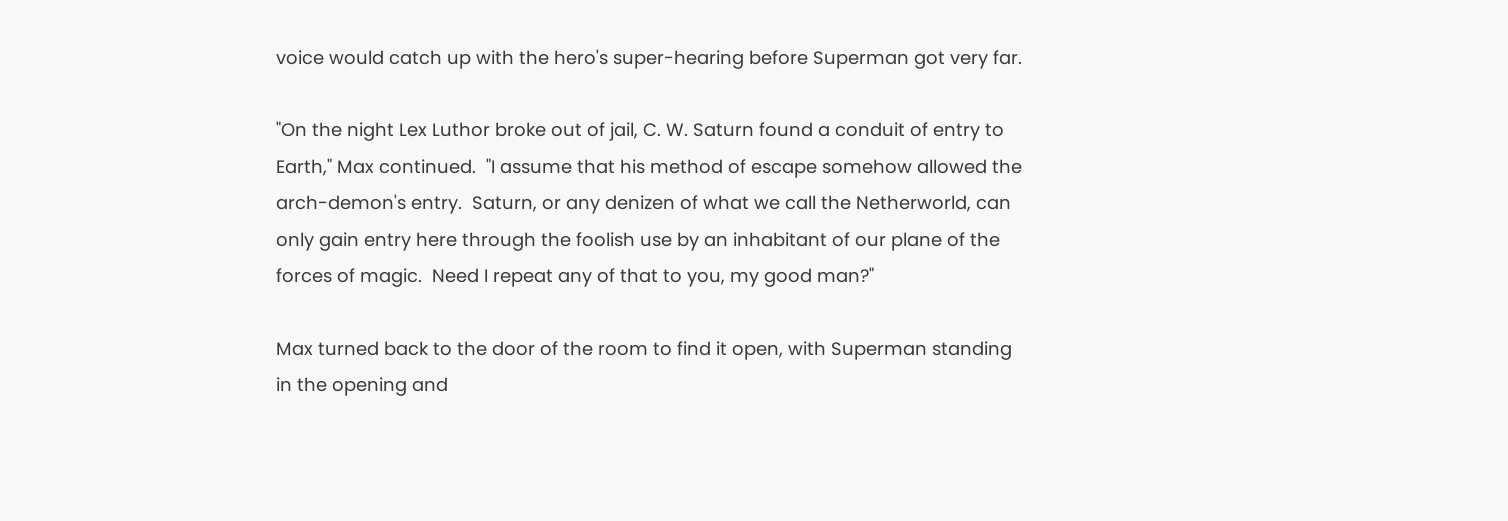voice would catch up with the hero's super-hearing before Superman got very far.

"On the night Lex Luthor broke out of jail, C. W. Saturn found a conduit of entry to Earth," Max continued.  "I assume that his method of escape somehow allowed the arch-demon's entry.  Saturn, or any denizen of what we call the Netherworld, can only gain entry here through the foolish use by an inhabitant of our plane of the forces of magic.  Need I repeat any of that to you, my good man?"

Max turned back to the door of the room to find it open, with Superman standing in the opening and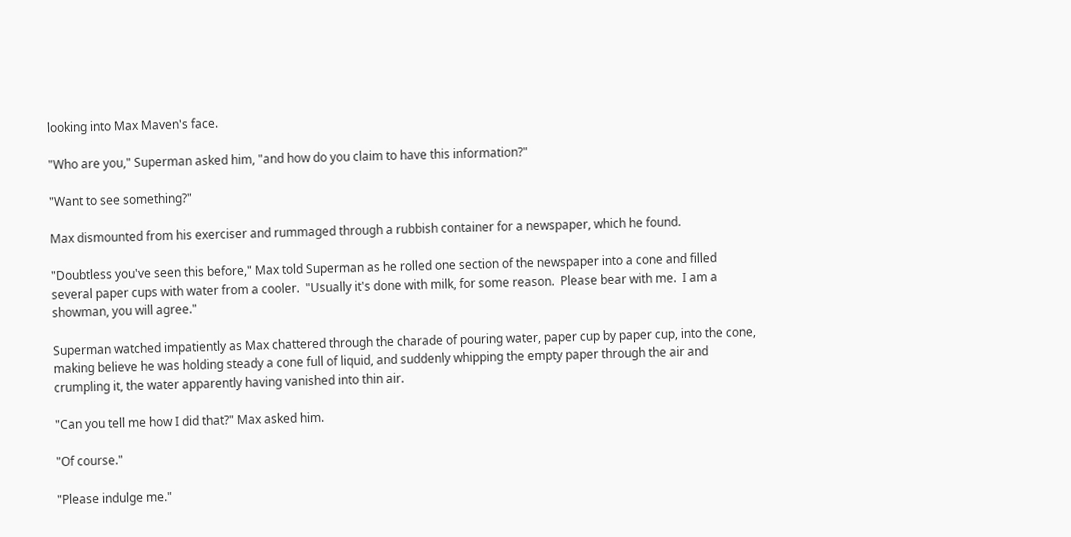looking into Max Maven's face.

"Who are you," Superman asked him, "and how do you claim to have this information?"

"Want to see something?"

Max dismounted from his exerciser and rummaged through a rubbish container for a newspaper, which he found.

"Doubtless you've seen this before," Max told Superman as he rolled one section of the newspaper into a cone and filled several paper cups with water from a cooler.  "Usually it's done with milk, for some reason.  Please bear with me.  I am a showman, you will agree."

Superman watched impatiently as Max chattered through the charade of pouring water, paper cup by paper cup, into the cone, making believe he was holding steady a cone full of liquid, and suddenly whipping the empty paper through the air and crumpling it, the water apparently having vanished into thin air.

"Can you tell me how I did that?" Max asked him.

"Of course."

"Please indulge me."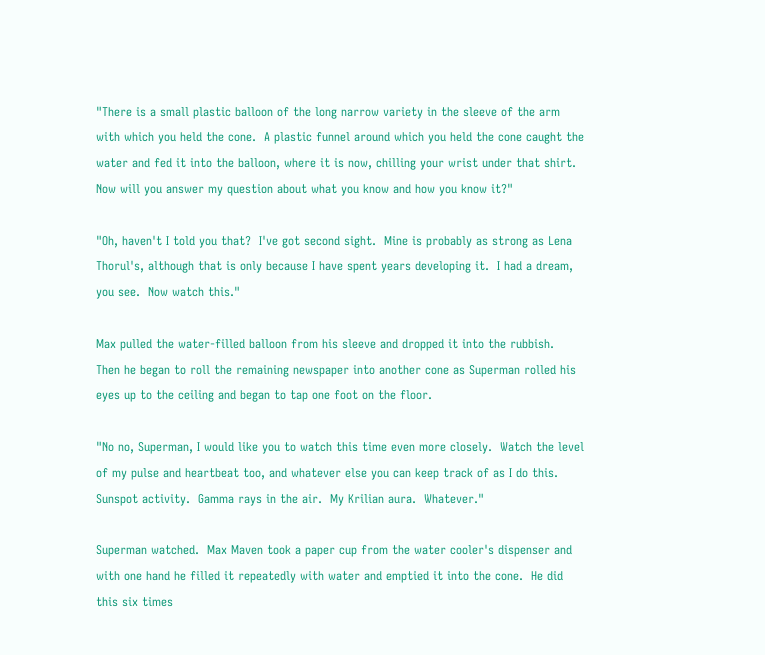"There is a small plastic balloon of the long narrow variety in the sleeve of the arm with which you held the cone.  A plastic funnel around which you held the cone caught the water and fed it into the balloon, where it is now, chilling your wrist under that shirt.  Now will you answer my question about what you know and how you know it?"

"Oh, haven't I told you that?  I've got second sight.  Mine is probably as strong as Lena Thorul's, although that is only because I have spent years developing it.  I had a dream, you see.  Now watch this."

Max pulled the water-filled balloon from his sleeve and dropped it into the rubbish.  Then he began to roll the remaining newspaper into another cone as Superman rolled his eyes up to the ceiling and began to tap one foot on the floor.

"No no, Superman, I would like you to watch this time even more closely.  Watch the level of my pulse and heartbeat too, and whatever else you can keep track of as I do this.  Sunspot activity.  Gamma rays in the air.  My Krilian aura.  Whatever."

Superman watched.  Max Maven took a paper cup from the water cooler's dispenser and with one hand he filled it repeatedly with water and emptied it into the cone.  He did this six times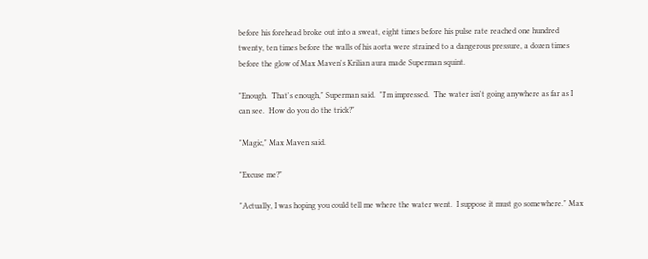before his forehead broke out into a sweat, eight times before his pulse rate reached one hundred twenty, ten times before the walls of his aorta were strained to a dangerous pressure, a dozen times before the glow of Max Maven's Krilian aura made Superman squint.

"Enough.  That's enough," Superman said.  "I'm impressed.  The water isn't going anywhere as far as I can see.  How do you do the trick?"

"Magic," Max Maven said.

"Excuse me?"

"Actually, I was hoping you could tell me where the water went.  I suppose it must go somewhere." Max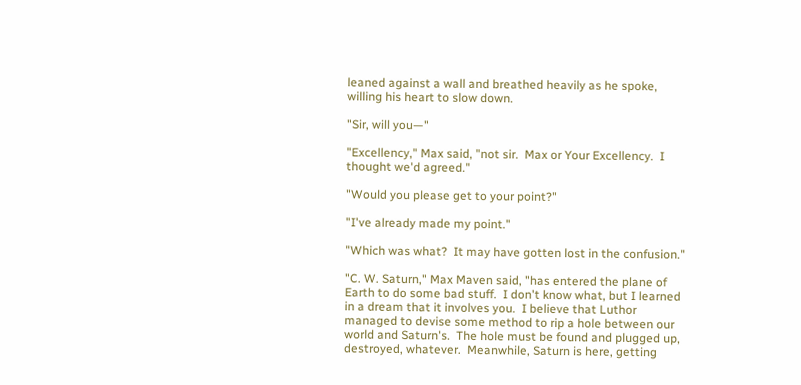leaned against a wall and breathed heavily as he spoke, willing his heart to slow down.

"Sir, will you—"

"Excellency," Max said, "not sir.  Max or Your Excellency.  I thought we'd agreed."

"Would you please get to your point?"

"I've already made my point."

"Which was what?  It may have gotten lost in the confusion."

"C. W. Saturn," Max Maven said, "has entered the plane of Earth to do some bad stuff.  I don't know what, but I learned in a dream that it involves you.  I believe that Luthor managed to devise some method to rip a hole between our world and Saturn's.  The hole must be found and plugged up, destroyed, whatever.  Meanwhile, Saturn is here, getting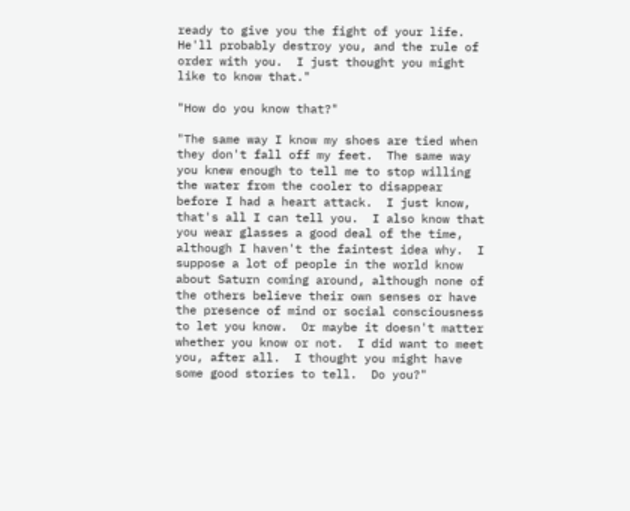ready to give you the fight of your life.  He'll probably destroy you, and the rule of order with you.  I just thought you might like to know that."

"How do you know that?"

"The same way I know my shoes are tied when they don't fall off my feet.  The same way you knew enough to tell me to stop willing the water from the cooler to disappear before I had a heart attack.  I just know, that's all I can tell you.  I also know that you wear glasses a good deal of the time, although I haven't the faintest idea why.  I suppose a lot of people in the world know about Saturn coming around, although none of the others believe their own senses or have the presence of mind or social consciousness to let you know.  Or maybe it doesn't matter whether you know or not.  I did want to meet you, after all.  I thought you might have some good stories to tell.  Do you?"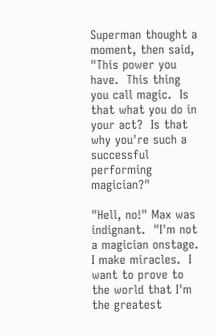Superman thought a moment, then said, "This power you have.  This thing you call magic.  Is that what you do in your act?  Is that why you're such a successful performing magician?"

"Hell, no!" Max was indignant.  "I'm not a magician onstage.  I make miracles.  I want to prove to the world that I'm the greatest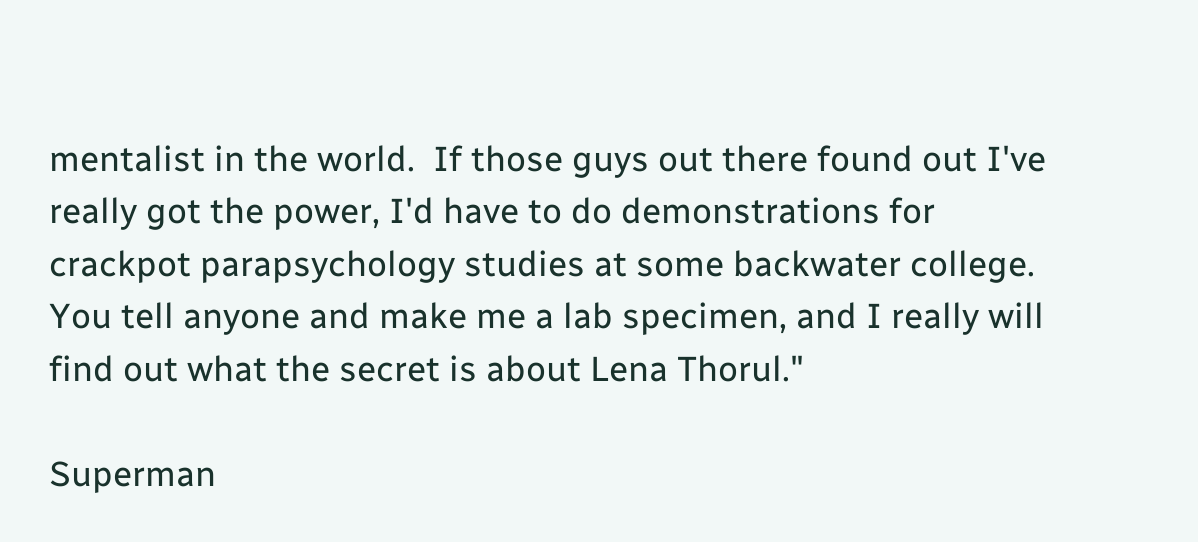mentalist in the world.  If those guys out there found out I've really got the power, I'd have to do demonstrations for crackpot parapsychology studies at some backwater college.  You tell anyone and make me a lab specimen, and I really will find out what the secret is about Lena Thorul."

Superman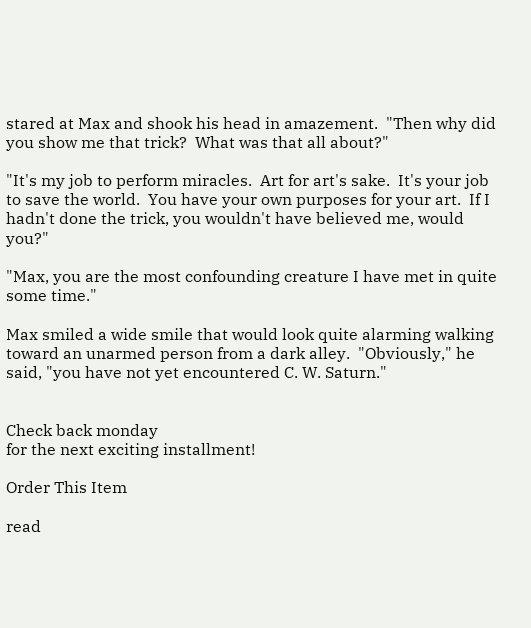stared at Max and shook his head in amazement.  "Then why did you show me that trick?  What was that all about?"

"It's my job to perform miracles.  Art for art's sake.  It's your job to save the world.  You have your own purposes for your art.  If I hadn't done the trick, you wouldn't have believed me, would you?"

"Max, you are the most confounding creature I have met in quite some time."

Max smiled a wide smile that would look quite alarming walking toward an unarmed person from a dark alley.  "Obviously," he said, "you have not yet encountered C. W. Saturn."


Check back monday
for the next exciting installment!

Order This Item

read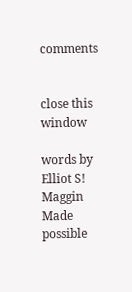comments


close this window

words by Elliot S! Maggin
Made possible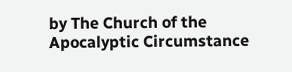by The Church of the Apocalyptic Circumstance